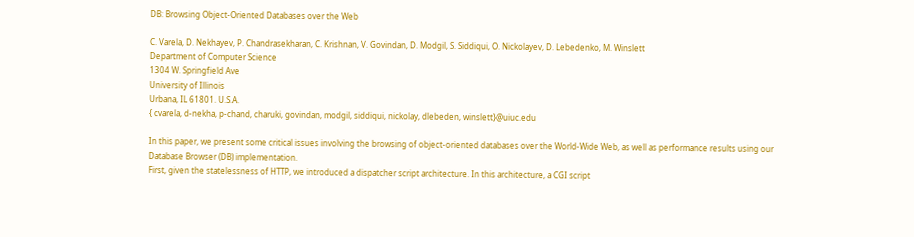DB: Browsing Object-Oriented Databases over the Web

C. Varela, D. Nekhayev, P. Chandrasekharan, C. Krishnan, V. Govindan, D. Modgil, S. Siddiqui, O. Nickolayev, D. Lebedenko, M. Winslett
Department of Computer Science
1304 W. Springfield Ave
University of Illinois
Urbana, IL 61801. U.S.A.
{ cvarela, d-nekha, p-chand, charuki, govindan, modgil, siddiqui, nickolay, dlebeden, winslett}@uiuc.edu

In this paper, we present some critical issues involving the browsing of object-oriented databases over the World-Wide Web, as well as performance results using our Database Browser (DB) implementation.
First, given the statelessness of HTTP, we introduced a dispatcher script architecture. In this architecture, a CGI script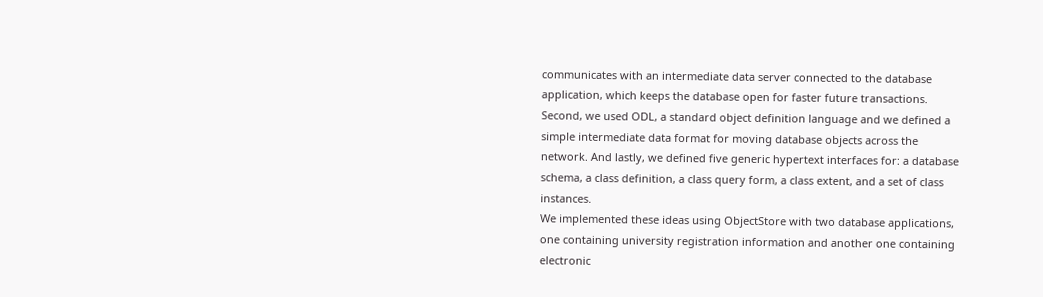communicates with an intermediate data server connected to the database application, which keeps the database open for faster future transactions. Second, we used ODL, a standard object definition language and we defined a simple intermediate data format for moving database objects across the network. And lastly, we defined five generic hypertext interfaces for: a database schema, a class definition, a class query form, a class extent, and a set of class instances.
We implemented these ideas using ObjectStore with two database applications, one containing university registration information and another one containing electronic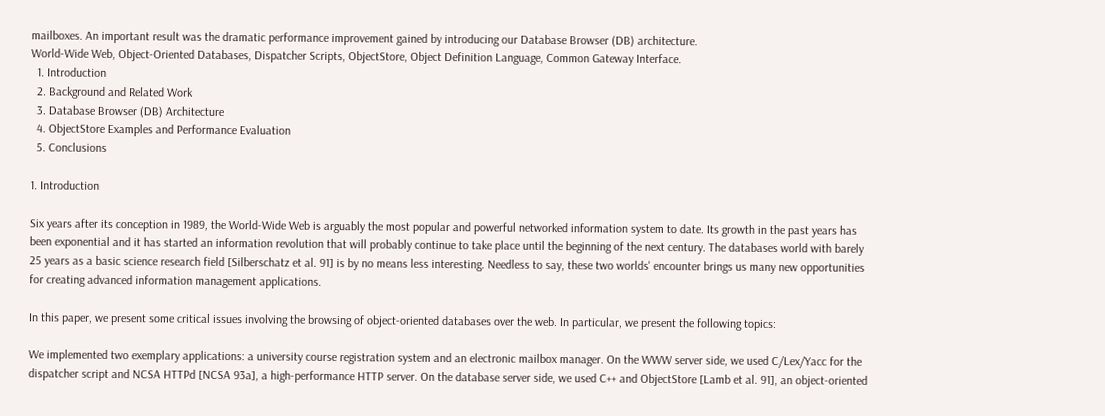mailboxes. An important result was the dramatic performance improvement gained by introducing our Database Browser (DB) architecture.
World-Wide Web, Object-Oriented Databases, Dispatcher Scripts, ObjectStore, Object Definition Language, Common Gateway Interface.
  1. Introduction
  2. Background and Related Work
  3. Database Browser (DB) Architecture
  4. ObjectStore Examples and Performance Evaluation
  5. Conclusions

1. Introduction

Six years after its conception in 1989, the World-Wide Web is arguably the most popular and powerful networked information system to date. Its growth in the past years has been exponential and it has started an information revolution that will probably continue to take place until the beginning of the next century. The databases world with barely 25 years as a basic science research field [Silberschatz et al. 91] is by no means less interesting. Needless to say, these two worlds' encounter brings us many new opportunities for creating advanced information management applications.

In this paper, we present some critical issues involving the browsing of object-oriented databases over the web. In particular, we present the following topics:

We implemented two exemplary applications: a university course registration system and an electronic mailbox manager. On the WWW server side, we used C/Lex/Yacc for the dispatcher script and NCSA HTTPd [NCSA 93a], a high-performance HTTP server. On the database server side, we used C++ and ObjectStore [Lamb et al. 91], an object-oriented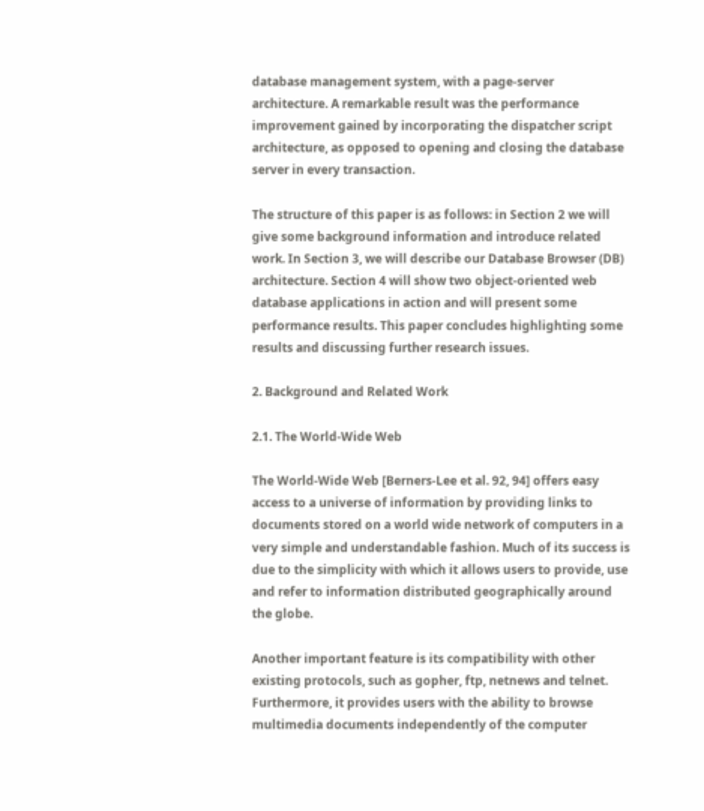database management system, with a page-server architecture. A remarkable result was the performance improvement gained by incorporating the dispatcher script architecture, as opposed to opening and closing the database server in every transaction.

The structure of this paper is as follows: in Section 2 we will give some background information and introduce related work. In Section 3, we will describe our Database Browser (DB) architecture. Section 4 will show two object-oriented web database applications in action and will present some performance results. This paper concludes highlighting some results and discussing further research issues.

2. Background and Related Work

2.1. The World-Wide Web

The World-Wide Web [Berners-Lee et al. 92, 94] offers easy access to a universe of information by providing links to documents stored on a world wide network of computers in a very simple and understandable fashion. Much of its success is due to the simplicity with which it allows users to provide, use and refer to information distributed geographically around the globe.

Another important feature is its compatibility with other existing protocols, such as gopher, ftp, netnews and telnet. Furthermore, it provides users with the ability to browse multimedia documents independently of the computer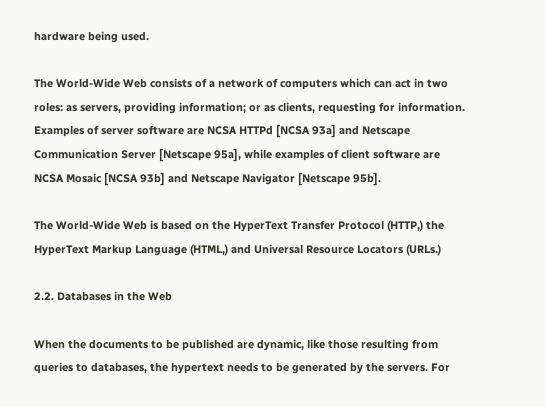hardware being used.

The World-Wide Web consists of a network of computers which can act in two roles: as servers, providing information; or as clients, requesting for information. Examples of server software are NCSA HTTPd [NCSA 93a] and Netscape Communication Server [Netscape 95a], while examples of client software are NCSA Mosaic [NCSA 93b] and Netscape Navigator [Netscape 95b].

The World-Wide Web is based on the HyperText Transfer Protocol (HTTP,) the HyperText Markup Language (HTML,) and Universal Resource Locators (URLs.)

2.2. Databases in the Web

When the documents to be published are dynamic, like those resulting from queries to databases, the hypertext needs to be generated by the servers. For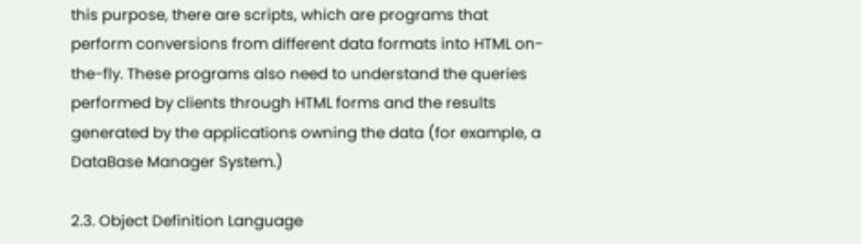this purpose, there are scripts, which are programs that perform conversions from different data formats into HTML on-the-fly. These programs also need to understand the queries performed by clients through HTML forms and the results generated by the applications owning the data (for example, a DataBase Manager System.)

2.3. Object Definition Language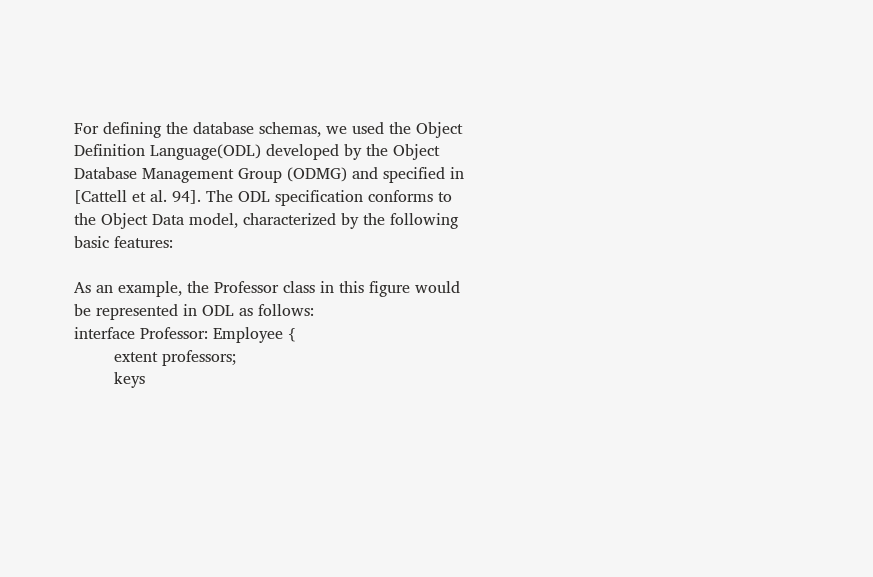For defining the database schemas, we used the Object Definition Language(ODL) developed by the Object Database Management Group (ODMG) and specified in [Cattell et al. 94]. The ODL specification conforms to the Object Data model, characterized by the following basic features:

As an example, the Professor class in this figure would be represented in ODL as follows:
interface Professor: Employee {
        extent professors;
        keys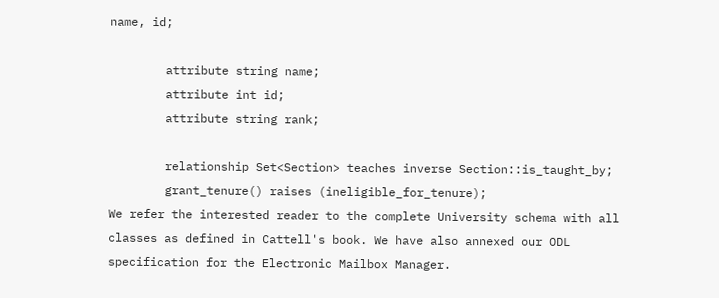name, id;

        attribute string name;
        attribute int id;
        attribute string rank;

        relationship Set<Section> teaches inverse Section::is_taught_by;
        grant_tenure() raises (ineligible_for_tenure);
We refer the interested reader to the complete University schema with all classes as defined in Cattell's book. We have also annexed our ODL specification for the Electronic Mailbox Manager.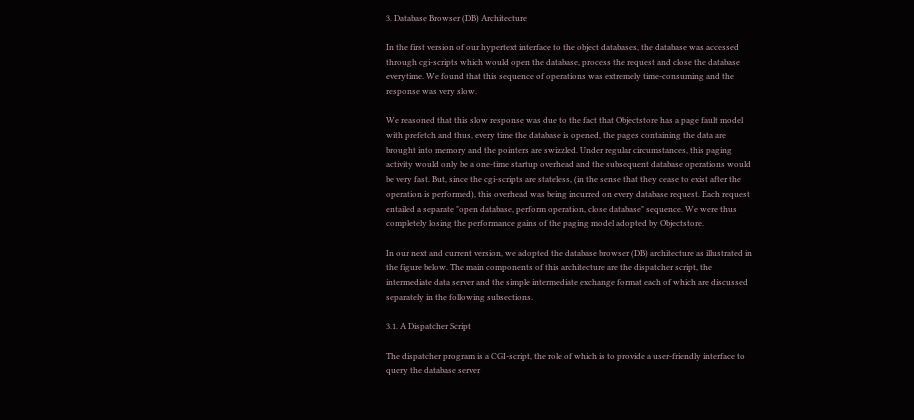3. Database Browser (DB) Architecture

In the first version of our hypertext interface to the object databases, the database was accessed through cgi-scripts which would open the database, process the request and close the database everytime. We found that this sequence of operations was extremely time-consuming and the response was very slow.

We reasoned that this slow response was due to the fact that Objectstore has a page fault model with prefetch and thus, every time the database is opened, the pages containing the data are brought into memory and the pointers are swizzled. Under regular circumstances, this paging activity would only be a one-time startup overhead and the subsequent database operations would be very fast. But, since the cgi-scripts are stateless, (in the sense that they cease to exist after the operation is performed), this overhead was being incurred on every database request. Each request entailed a separate "open database, perform operation, close database" sequence. We were thus completely losing the performance gains of the paging model adopted by Objectstore.

In our next and current version, we adopted the database browser (DB) architecture as illustrated in the figure below. The main components of this architecture are the dispatcher script, the intermediate data server and the simple intermediate exchange format each of which are discussed separately in the following subsections.

3.1. A Dispatcher Script

The dispatcher program is a CGI-script, the role of which is to provide a user-friendly interface to query the database server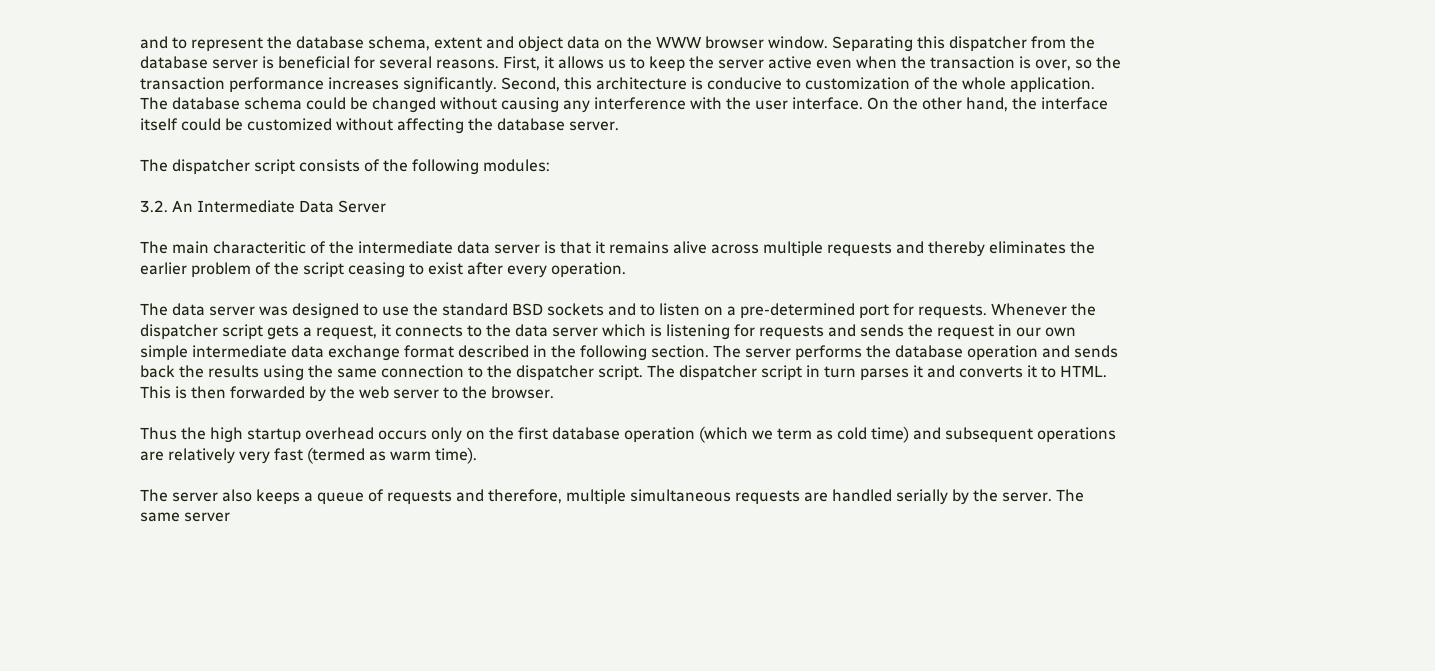and to represent the database schema, extent and object data on the WWW browser window. Separating this dispatcher from the database server is beneficial for several reasons. First, it allows us to keep the server active even when the transaction is over, so the transaction performance increases significantly. Second, this architecture is conducive to customization of the whole application. The database schema could be changed without causing any interference with the user interface. On the other hand, the interface itself could be customized without affecting the database server.

The dispatcher script consists of the following modules:

3.2. An Intermediate Data Server

The main characteritic of the intermediate data server is that it remains alive across multiple requests and thereby eliminates the earlier problem of the script ceasing to exist after every operation.

The data server was designed to use the standard BSD sockets and to listen on a pre-determined port for requests. Whenever the dispatcher script gets a request, it connects to the data server which is listening for requests and sends the request in our own simple intermediate data exchange format described in the following section. The server performs the database operation and sends back the results using the same connection to the dispatcher script. The dispatcher script in turn parses it and converts it to HTML. This is then forwarded by the web server to the browser.

Thus the high startup overhead occurs only on the first database operation (which we term as cold time) and subsequent operations are relatively very fast (termed as warm time).

The server also keeps a queue of requests and therefore, multiple simultaneous requests are handled serially by the server. The same server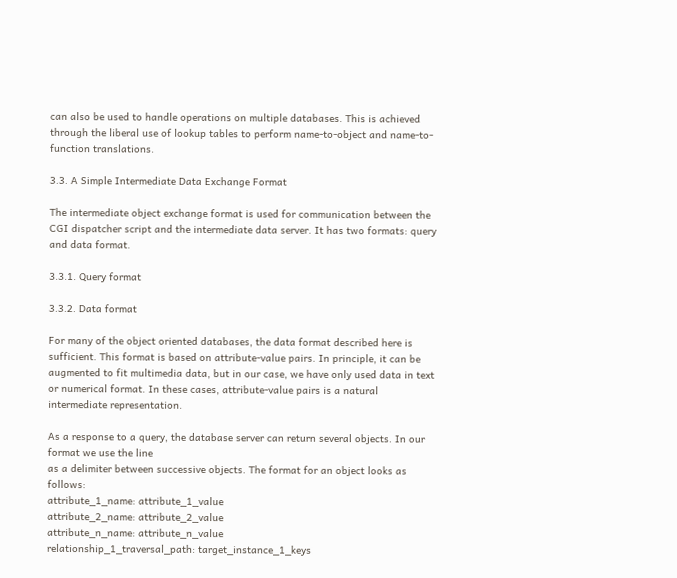can also be used to handle operations on multiple databases. This is achieved through the liberal use of lookup tables to perform name-to-object and name-to-function translations.

3.3. A Simple Intermediate Data Exchange Format

The intermediate object exchange format is used for communication between the CGI dispatcher script and the intermediate data server. It has two formats: query and data format.

3.3.1. Query format

3.3.2. Data format

For many of the object oriented databases, the data format described here is sufficient. This format is based on attribute-value pairs. In principle, it can be augmented to fit multimedia data, but in our case, we have only used data in text or numerical format. In these cases, attribute-value pairs is a natural intermediate representation.

As a response to a query, the database server can return several objects. In our format we use the line
as a delimiter between successive objects. The format for an object looks as follows:
attribute_1_name: attribute_1_value
attribute_2_name: attribute_2_value
attribute_n_name: attribute_n_value
relationship_1_traversal_path: target_instance_1_keys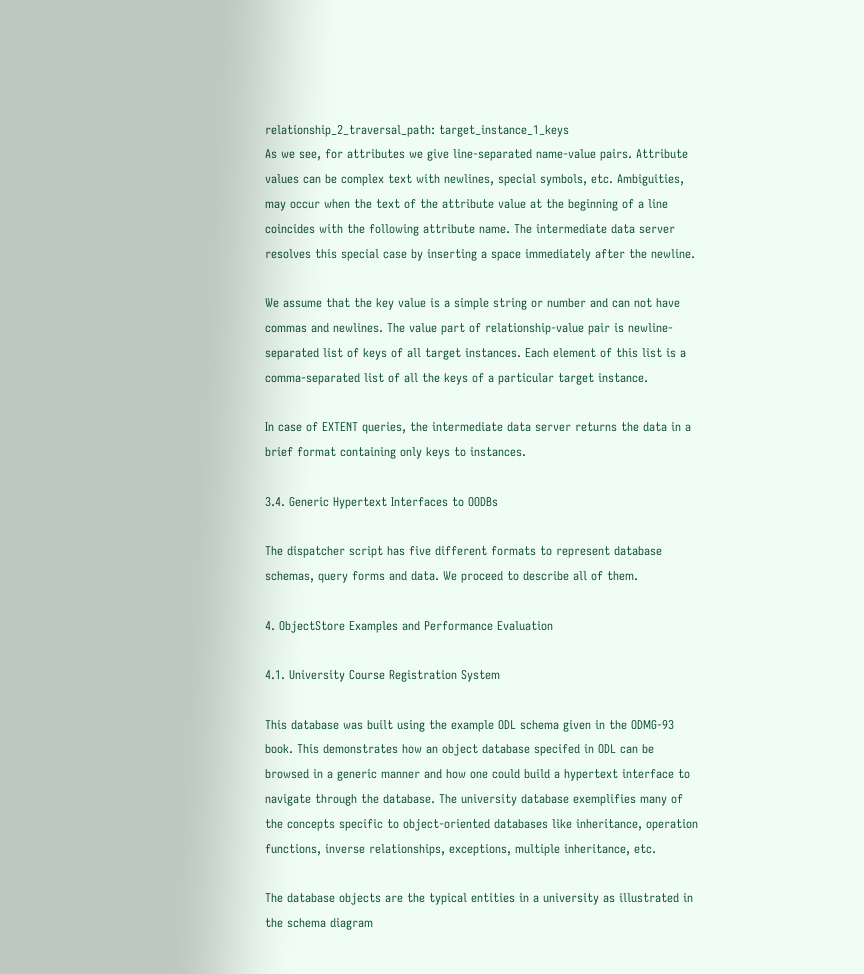relationship_2_traversal_path: target_instance_1_keys
As we see, for attributes we give line-separated name-value pairs. Attribute values can be complex text with newlines, special symbols, etc. Ambiguities, may occur when the text of the attribute value at the beginning of a line coincides with the following attribute name. The intermediate data server resolves this special case by inserting a space immediately after the newline.

We assume that the key value is a simple string or number and can not have commas and newlines. The value part of relationship-value pair is newline- separated list of keys of all target instances. Each element of this list is a comma-separated list of all the keys of a particular target instance.

In case of EXTENT queries, the intermediate data server returns the data in a brief format containing only keys to instances.

3.4. Generic Hypertext Interfaces to OODBs

The dispatcher script has five different formats to represent database schemas, query forms and data. We proceed to describe all of them.

4. ObjectStore Examples and Performance Evaluation

4.1. University Course Registration System

This database was built using the example ODL schema given in the ODMG-93 book. This demonstrates how an object database specifed in ODL can be browsed in a generic manner and how one could build a hypertext interface to navigate through the database. The university database exemplifies many of the concepts specific to object-oriented databases like inheritance, operation functions, inverse relationships, exceptions, multiple inheritance, etc.

The database objects are the typical entities in a university as illustrated in the schema diagram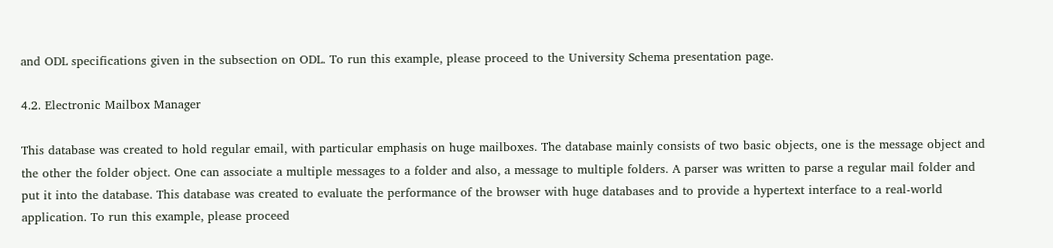and ODL specifications given in the subsection on ODL. To run this example, please proceed to the University Schema presentation page.

4.2. Electronic Mailbox Manager

This database was created to hold regular email, with particular emphasis on huge mailboxes. The database mainly consists of two basic objects, one is the message object and the other the folder object. One can associate a multiple messages to a folder and also, a message to multiple folders. A parser was written to parse a regular mail folder and put it into the database. This database was created to evaluate the performance of the browser with huge databases and to provide a hypertext interface to a real-world application. To run this example, please proceed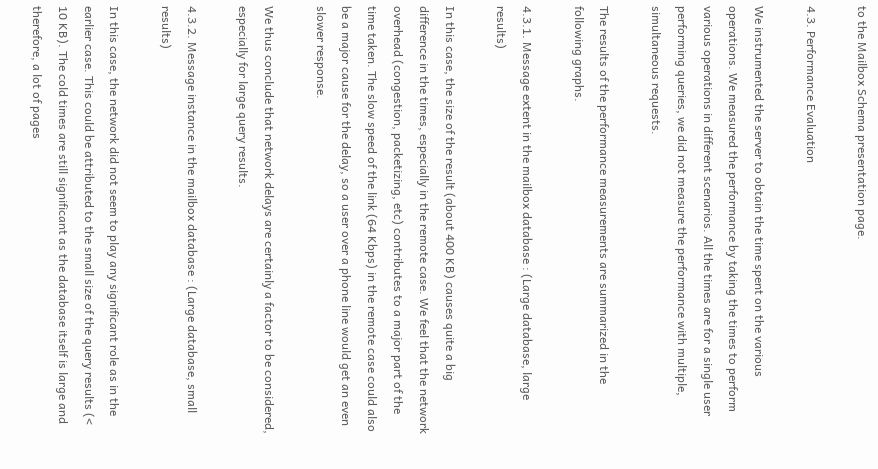to the Mailbox Schema presentation page.

4.3. Performance Evaluation

We instrumented the server to obtain the time spent on the various operations. We measured the performance by taking the times to perform various operations in different scenarios. All the times are for a single user performing queries, we did not measure the performance with multiple, simultaneous requests.

The results of the performance measurements are summarized in the following graphs.

4.3.1. Message extent in the mailbox database : (Large database, large results)

In this case, the size of the result (about 400 KB) causes quite a big difference in the times, especially in the remote case. We feel that the network overhead (congestion, packetizing, etc) contributes to a major part of the time taken. The slow speed of the link (64 Kbps) in the remote case could also be a major cause for the delay, so a user over a phone line would get an even slower response.

We thus conclude that network delays are certainly a factor to be considered, especially for large query results.

4.3.2. Message instance in the mailbox database : (Large database, small results)

In this case, the network did not seem to play any significant role as in the earlier case. This could be attributed to the small size of the query results (< 10 KB). The cold times are still significant as the database itself is large and therefore, a lot of pages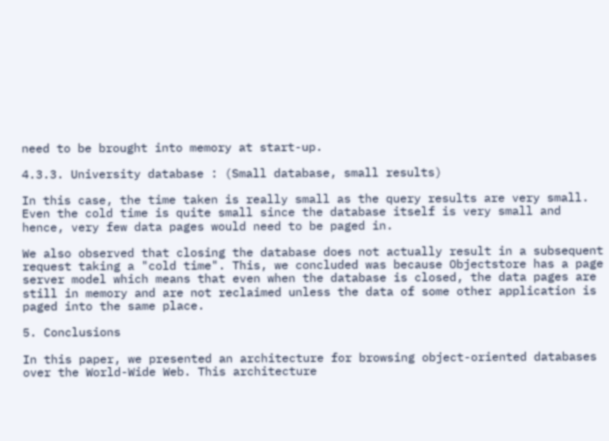need to be brought into memory at start-up.

4.3.3. University database : (Small database, small results)

In this case, the time taken is really small as the query results are very small. Even the cold time is quite small since the database itself is very small and hence, very few data pages would need to be paged in.

We also observed that closing the database does not actually result in a subsequent request taking a "cold time". This, we concluded was because Objectstore has a page server model which means that even when the database is closed, the data pages are still in memory and are not reclaimed unless the data of some other application is paged into the same place.

5. Conclusions

In this paper, we presented an architecture for browsing object-oriented databases over the World-Wide Web. This architecture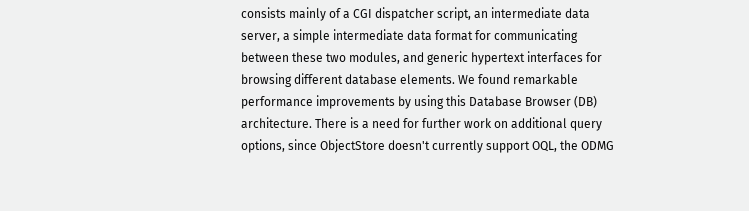consists mainly of a CGI dispatcher script, an intermediate data server, a simple intermediate data format for communicating between these two modules, and generic hypertext interfaces for browsing different database elements. We found remarkable performance improvements by using this Database Browser (DB) architecture. There is a need for further work on additional query options, since ObjectStore doesn't currently support OQL, the ODMG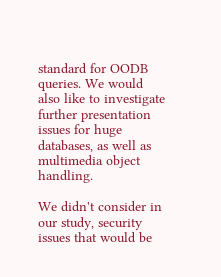standard for OODB queries. We would also like to investigate further presentation issues for huge databases, as well as multimedia object handling.

We didn't consider in our study, security issues that would be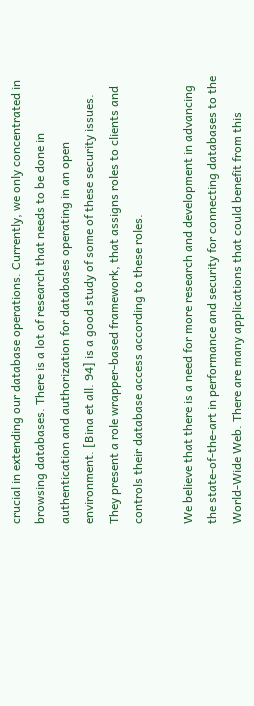crucial in extending our database operations. Currently, we only concentrated in browsing databases. There is a lot of research that needs to be done in authentication and authorization for databases operating in an open environment. [Bina et all. 94] is a good study of some of these security issues. They present a role wrapper-based framework, that assigns roles to clients and controls their database access according to these roles.

We believe that there is a need for more research and development in advancing the state-of-the-art in performance and security for connecting databases to the World-Wide Web. There are many applications that could benefit from this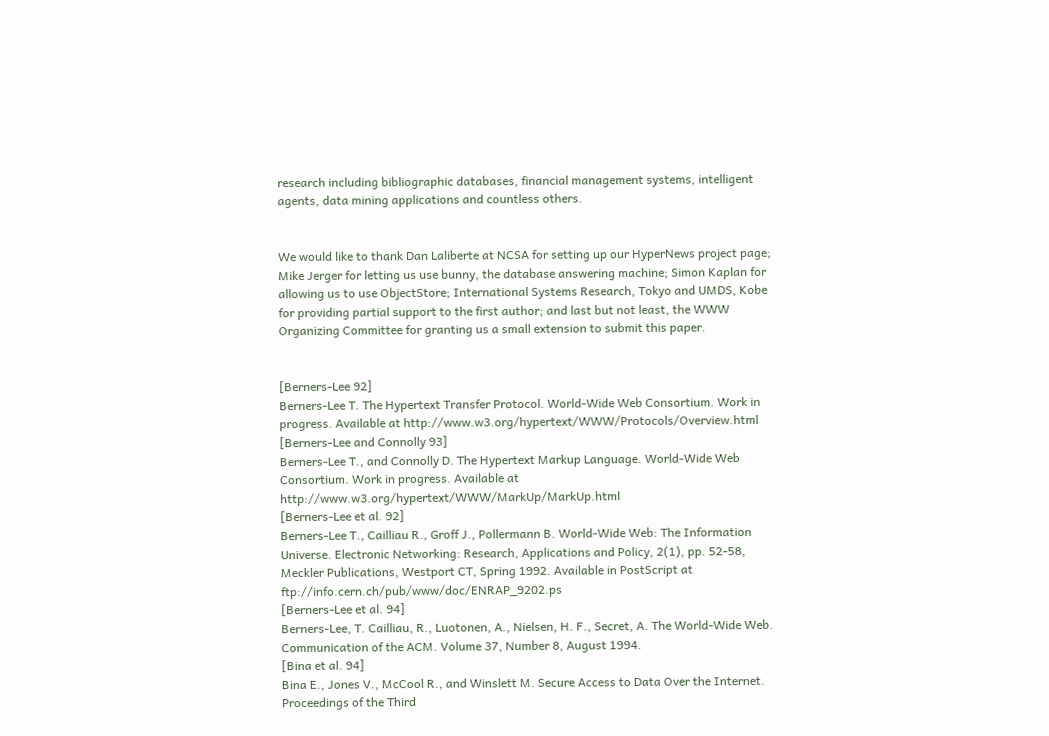research including bibliographic databases, financial management systems, intelligent agents, data mining applications and countless others.


We would like to thank Dan Laliberte at NCSA for setting up our HyperNews project page; Mike Jerger for letting us use bunny, the database answering machine; Simon Kaplan for allowing us to use ObjectStore; International Systems Research, Tokyo and UMDS, Kobe for providing partial support to the first author; and last but not least, the WWW Organizing Committee for granting us a small extension to submit this paper.


[Berners-Lee 92]
Berners-Lee T. The Hypertext Transfer Protocol. World-Wide Web Consortium. Work in progress. Available at http://www.w3.org/hypertext/WWW/Protocols/Overview.html
[Berners-Lee and Connolly 93]
Berners-Lee T., and Connolly D. The Hypertext Markup Language. World-Wide Web Consortium. Work in progress. Available at http://www.w3.org/hypertext/WWW/MarkUp/MarkUp.html
[Berners-Lee et al. 92]
Berners-Lee T., Cailliau R., Groff J., Pollermann B. World-Wide Web: The Information Universe. Electronic Networking: Research, Applications and Policy, 2(1), pp. 52-58, Meckler Publications, Westport CT, Spring 1992. Available in PostScript at ftp://info.cern.ch/pub/www/doc/ENRAP_9202.ps
[Berners-Lee et al. 94]
Berners-Lee, T. Cailliau, R., Luotonen, A., Nielsen, H. F., Secret, A. The World-Wide Web. Communication of the ACM. Volume 37, Number 8, August 1994.
[Bina et al. 94]
Bina E., Jones V., McCool R., and Winslett M. Secure Access to Data Over the Internet. Proceedings of the Third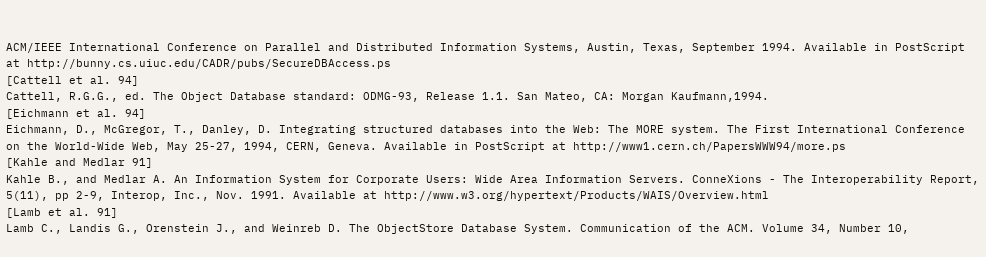ACM/IEEE International Conference on Parallel and Distributed Information Systems, Austin, Texas, September 1994. Available in PostScript at http://bunny.cs.uiuc.edu/CADR/pubs/SecureDBAccess.ps
[Cattell et al. 94]
Cattell, R.G.G., ed. The Object Database standard: ODMG-93, Release 1.1. San Mateo, CA: Morgan Kaufmann,1994.
[Eichmann et al. 94]
Eichmann, D., McGregor, T., Danley, D. Integrating structured databases into the Web: The MORE system. The First International Conference on the World-Wide Web, May 25-27, 1994, CERN, Geneva. Available in PostScript at http://www1.cern.ch/PapersWWW94/more.ps
[Kahle and Medlar 91]
Kahle B., and Medlar A. An Information System for Corporate Users: Wide Area Information Servers. ConneXions - The Interoperability Report, 5(11), pp 2-9, Interop, Inc., Nov. 1991. Available at http://www.w3.org/hypertext/Products/WAIS/Overview.html
[Lamb et al. 91]
Lamb C., Landis G., Orenstein J., and Weinreb D. The ObjectStore Database System. Communication of the ACM. Volume 34, Number 10,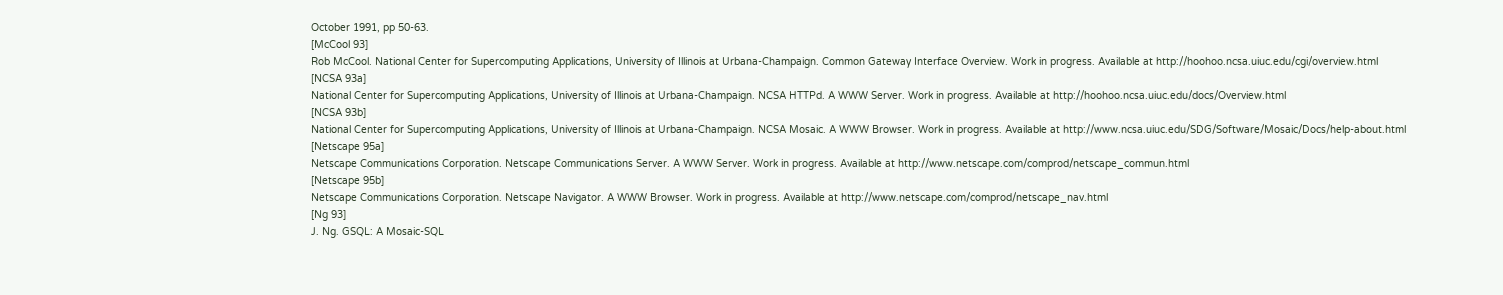October 1991, pp 50-63.
[McCool 93]
Rob McCool. National Center for Supercomputing Applications, University of Illinois at Urbana-Champaign. Common Gateway Interface Overview. Work in progress. Available at http://hoohoo.ncsa.uiuc.edu/cgi/overview.html
[NCSA 93a]
National Center for Supercomputing Applications, University of Illinois at Urbana-Champaign. NCSA HTTPd. A WWW Server. Work in progress. Available at http://hoohoo.ncsa.uiuc.edu/docs/Overview.html
[NCSA 93b]
National Center for Supercomputing Applications, University of Illinois at Urbana-Champaign. NCSA Mosaic. A WWW Browser. Work in progress. Available at http://www.ncsa.uiuc.edu/SDG/Software/Mosaic/Docs/help-about.html
[Netscape 95a]
Netscape Communications Corporation. Netscape Communications Server. A WWW Server. Work in progress. Available at http://www.netscape.com/comprod/netscape_commun.html
[Netscape 95b]
Netscape Communications Corporation. Netscape Navigator. A WWW Browser. Work in progress. Available at http://www.netscape.com/comprod/netscape_nav.html
[Ng 93]
J. Ng. GSQL: A Mosaic-SQL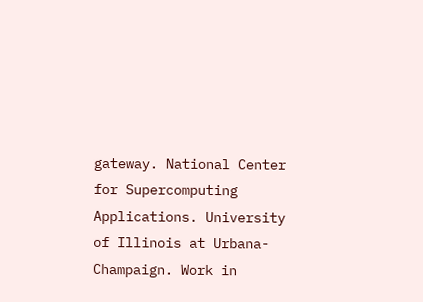gateway. National Center for Supercomputing Applications. University of Illinois at Urbana-Champaign. Work in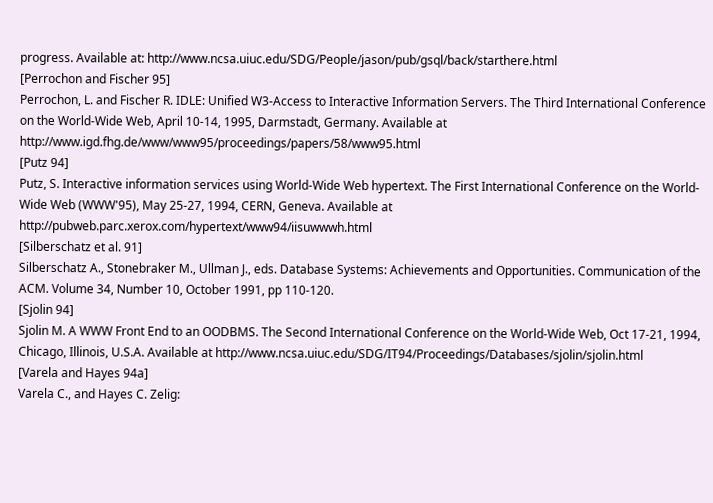progress. Available at: http://www.ncsa.uiuc.edu/SDG/People/jason/pub/gsql/back/starthere.html
[Perrochon and Fischer 95]
Perrochon, L. and Fischer R. IDLE: Unified W3-Access to Interactive Information Servers. The Third International Conference on the World-Wide Web, April 10-14, 1995, Darmstadt, Germany. Available at http://www.igd.fhg.de/www/www95/proceedings/papers/58/www95.html
[Putz 94]
Putz, S. Interactive information services using World-Wide Web hypertext. The First International Conference on the World-Wide Web (WWW'95), May 25-27, 1994, CERN, Geneva. Available at http://pubweb.parc.xerox.com/hypertext/www94/iisuwwwh.html
[Silberschatz et al. 91]
Silberschatz A., Stonebraker M., Ullman J., eds. Database Systems: Achievements and Opportunities. Communication of the ACM. Volume 34, Number 10, October 1991, pp 110-120.
[Sjolin 94]
Sjolin M. A WWW Front End to an OODBMS. The Second International Conference on the World-Wide Web, Oct 17-21, 1994, Chicago, Illinois, U.S.A. Available at http://www.ncsa.uiuc.edu/SDG/IT94/Proceedings/Databases/sjolin/sjolin.html
[Varela and Hayes 94a]
Varela C., and Hayes C. Zelig: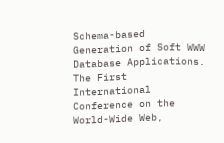Schema-based Generation of Soft WWW Database Applications. The First International Conference on the World-Wide Web,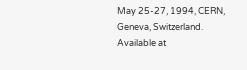May 25-27, 1994, CERN, Geneva, Switzerland. Available at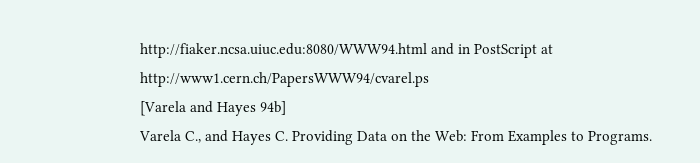http://fiaker.ncsa.uiuc.edu:8080/WWW94.html and in PostScript at http://www1.cern.ch/PapersWWW94/cvarel.ps
[Varela and Hayes 94b]
Varela C., and Hayes C. Providing Data on the Web: From Examples to Programs.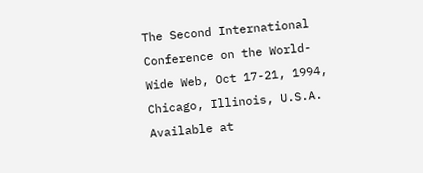The Second International Conference on the World-Wide Web, Oct 17-21, 1994, Chicago, Illinois, U.S.A. Available at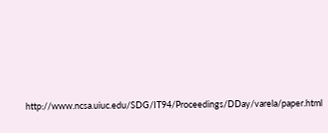http://www.ncsa.uiuc.edu/SDG/IT94/Proceedings/DDay/varela/paper.html